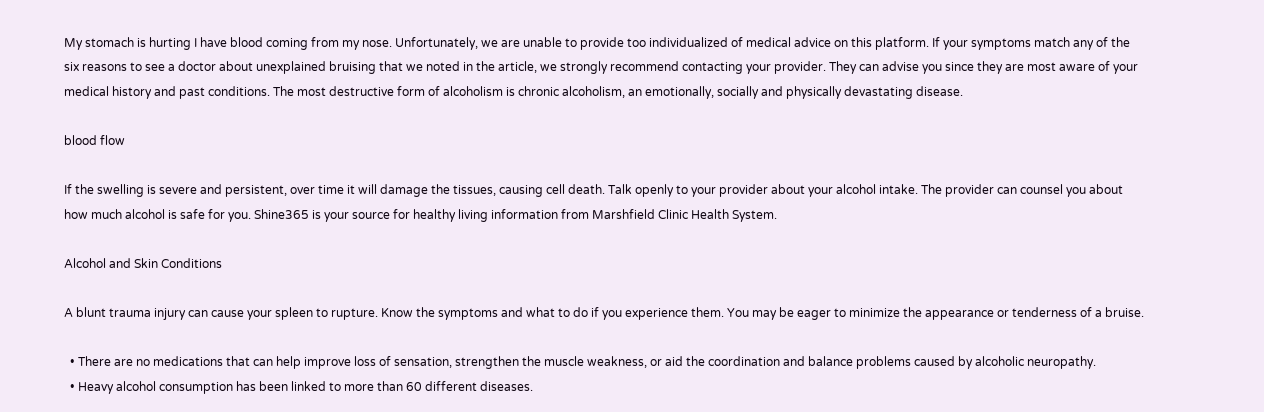My stomach is hurting I have blood coming from my nose. Unfortunately, we are unable to provide too individualized of medical advice on this platform. If your symptoms match any of the six reasons to see a doctor about unexplained bruising that we noted in the article, we strongly recommend contacting your provider. They can advise you since they are most aware of your medical history and past conditions. The most destructive form of alcoholism is chronic alcoholism, an emotionally, socially and physically devastating disease.

blood flow

If the swelling is severe and persistent, over time it will damage the tissues, causing cell death. Talk openly to your provider about your alcohol intake. The provider can counsel you about how much alcohol is safe for you. Shine365 is your source for healthy living information from Marshfield Clinic Health System.

Alcohol and Skin Conditions

A blunt trauma injury can cause your spleen to rupture. Know the symptoms and what to do if you experience them. You may be eager to minimize the appearance or tenderness of a bruise.

  • There are no medications that can help improve loss of sensation, strengthen the muscle weakness, or aid the coordination and balance problems caused by alcoholic neuropathy.
  • Heavy alcohol consumption has been linked to more than 60 different diseases.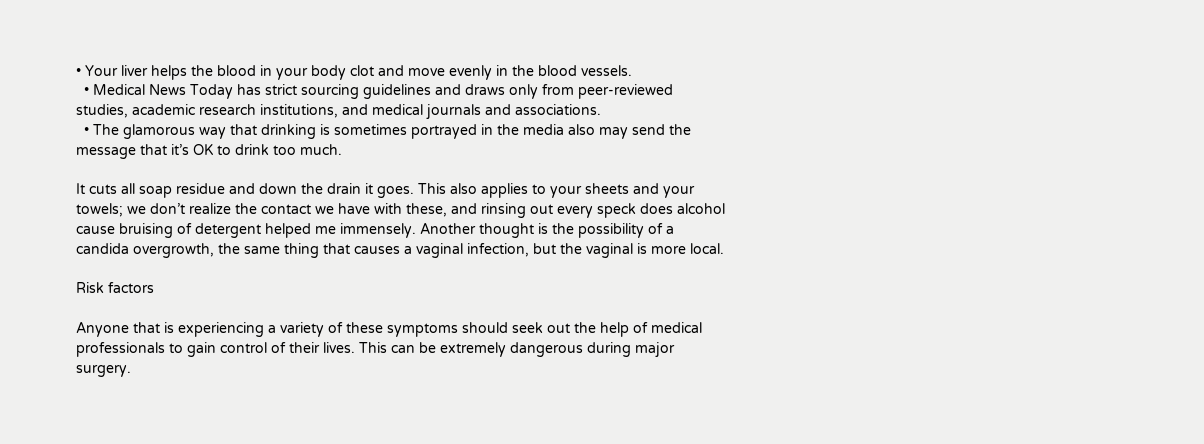• Your liver helps the blood in your body clot and move evenly in the blood vessels.
  • Medical News Today has strict sourcing guidelines and draws only from peer-reviewed studies, academic research institutions, and medical journals and associations.
  • The glamorous way that drinking is sometimes portrayed in the media also may send the message that it’s OK to drink too much.

It cuts all soap residue and down the drain it goes. This also applies to your sheets and your towels; we don’t realize the contact we have with these, and rinsing out every speck does alcohol cause bruising of detergent helped me immensely. Another thought is the possibility of a candida overgrowth, the same thing that causes a vaginal infection, but the vaginal is more local.

Risk factors

Anyone that is experiencing a variety of these symptoms should seek out the help of medical professionals to gain control of their lives. This can be extremely dangerous during major surgery.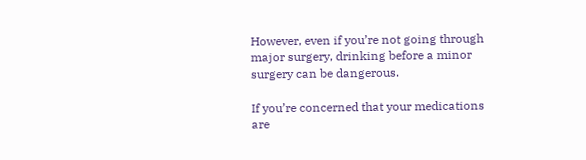However, even if you’re not going through major surgery, drinking before a minor surgery can be dangerous.

If you’re concerned that your medications are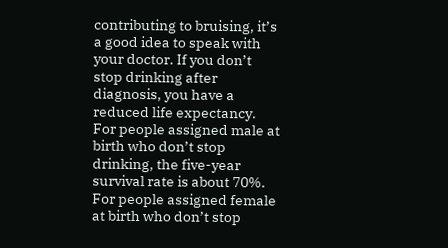contributing to bruising, it’s a good idea to speak with your doctor. If you don’t stop drinking after diagnosis, you have a reduced life expectancy. For people assigned male at birth who don’t stop drinking, the five-year survival rate is about 70%. For people assigned female at birth who don’t stop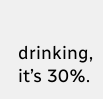drinking, it’s 30%.